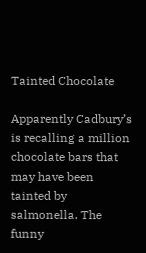Tainted Chocolate

Apparently Cadbury’s is recalling a million chocolate bars that may have been tainted by salmonella. The funny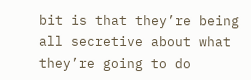bit is that they’re being all secretive about what they’re going to do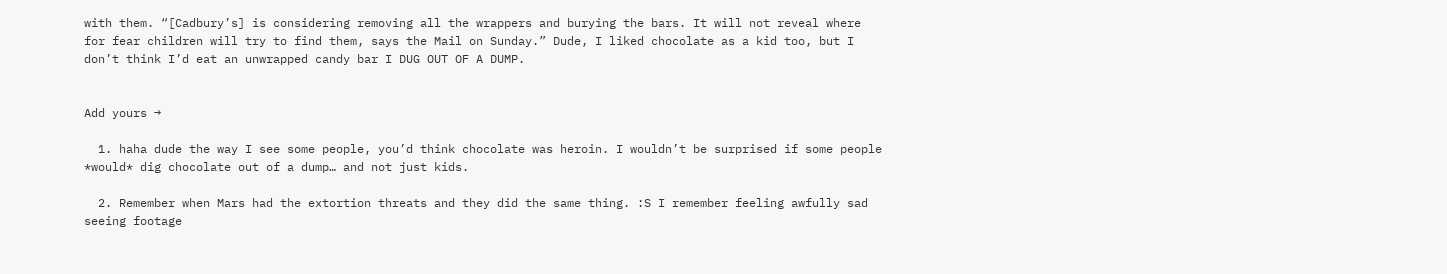with them. “[Cadbury’s] is considering removing all the wrappers and burying the bars. It will not reveal where for fear children will try to find them, says the Mail on Sunday.” Dude, I liked chocolate as a kid too, but I don’t think I’d eat an unwrapped candy bar I DUG OUT OF A DUMP.


Add yours →

  1. haha dude the way I see some people, you’d think chocolate was heroin. I wouldn’t be surprised if some people *would* dig chocolate out of a dump… and not just kids.

  2. Remember when Mars had the extortion threats and they did the same thing. :S I remember feeling awfully sad seeing footage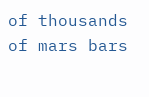of thousands of mars bars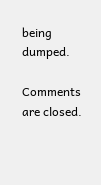being dumped.

Comments are closed.